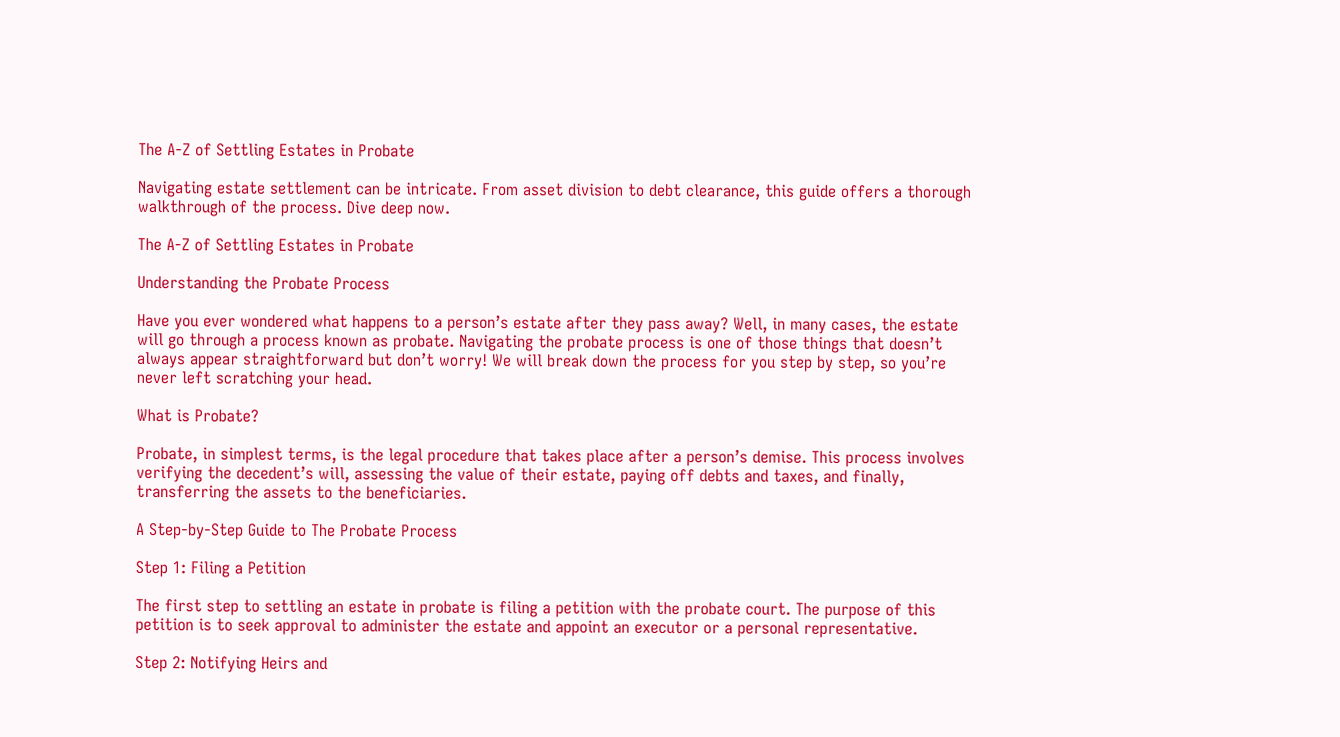The A-Z of Settling Estates in Probate

Navigating estate settlement can be intricate. From asset division to debt clearance, this guide offers a thorough walkthrough of the process. Dive deep now.

The A-Z of Settling Estates in Probate

Understanding the Probate Process

Have you ever wondered what happens to a person’s estate after they pass away? Well, in many cases, the estate will go through a process known as probate. Navigating the probate process is one of those things that doesn’t always appear straightforward but don’t worry! We will break down the process for you step by step, so you’re never left scratching your head.

What is Probate?

Probate, in simplest terms, is the legal procedure that takes place after a person’s demise. This process involves verifying the decedent’s will, assessing the value of their estate, paying off debts and taxes, and finally, transferring the assets to the beneficiaries.

A Step-by-Step Guide to The Probate Process

Step 1: Filing a Petition

The first step to settling an estate in probate is filing a petition with the probate court. The purpose of this petition is to seek approval to administer the estate and appoint an executor or a personal representative.

Step 2: Notifying Heirs and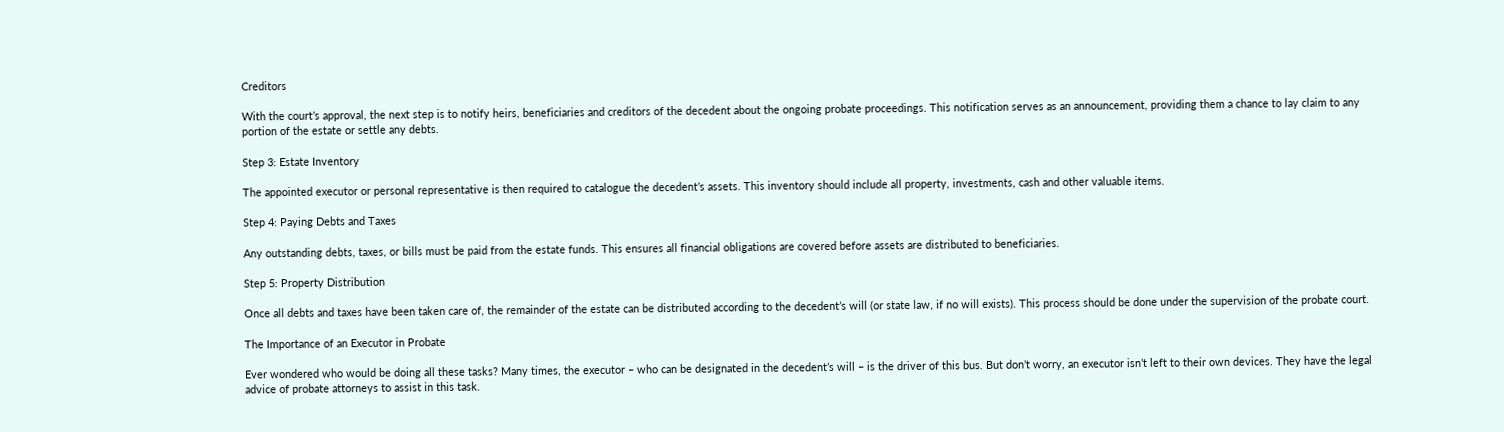Creditors

With the court’s approval, the next step is to notify heirs, beneficiaries and creditors of the decedent about the ongoing probate proceedings. This notification serves as an announcement, providing them a chance to lay claim to any portion of the estate or settle any debts.

Step 3: Estate Inventory

The appointed executor or personal representative is then required to catalogue the decedent’s assets. This inventory should include all property, investments, cash and other valuable items.

Step 4: Paying Debts and Taxes

Any outstanding debts, taxes, or bills must be paid from the estate funds. This ensures all financial obligations are covered before assets are distributed to beneficiaries.

Step 5: Property Distribution

Once all debts and taxes have been taken care of, the remainder of the estate can be distributed according to the decedent’s will (or state law, if no will exists). This process should be done under the supervision of the probate court.

The Importance of an Executor in Probate

Ever wondered who would be doing all these tasks? Many times, the executor – who can be designated in the decedent’s will – is the driver of this bus. But don’t worry, an executor isn’t left to their own devices. They have the legal advice of probate attorneys to assist in this task.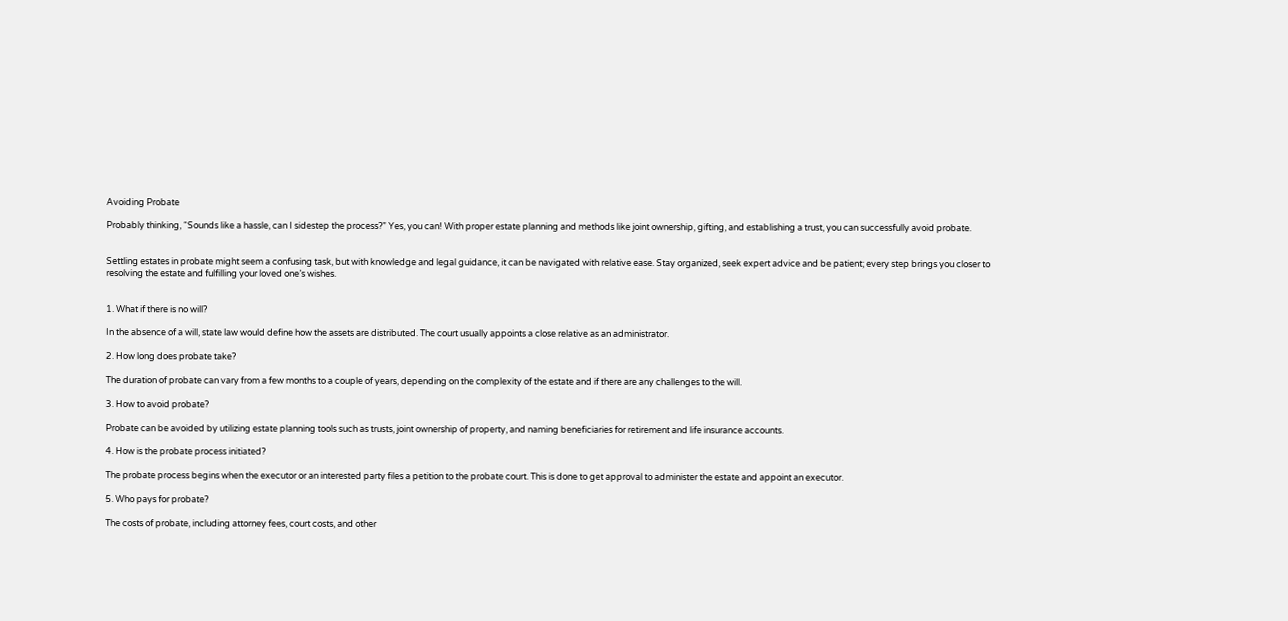Avoiding Probate

Probably thinking, “Sounds like a hassle, can I sidestep the process?” Yes, you can! With proper estate planning and methods like joint ownership, gifting, and establishing a trust, you can successfully avoid probate.


Settling estates in probate might seem a confusing task, but with knowledge and legal guidance, it can be navigated with relative ease. Stay organized, seek expert advice and be patient; every step brings you closer to resolving the estate and fulfilling your loved one’s wishes.


1. What if there is no will?

In the absence of a will, state law would define how the assets are distributed. The court usually appoints a close relative as an administrator.

2. How long does probate take?

The duration of probate can vary from a few months to a couple of years, depending on the complexity of the estate and if there are any challenges to the will.

3. How to avoid probate?

Probate can be avoided by utilizing estate planning tools such as trusts, joint ownership of property, and naming beneficiaries for retirement and life insurance accounts.

4. How is the probate process initiated?

The probate process begins when the executor or an interested party files a petition to the probate court. This is done to get approval to administer the estate and appoint an executor.

5. Who pays for probate?

The costs of probate, including attorney fees, court costs, and other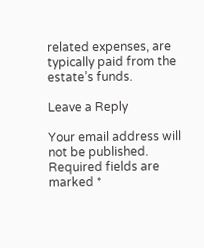related expenses, are typically paid from the estate’s funds.

Leave a Reply

Your email address will not be published. Required fields are marked *